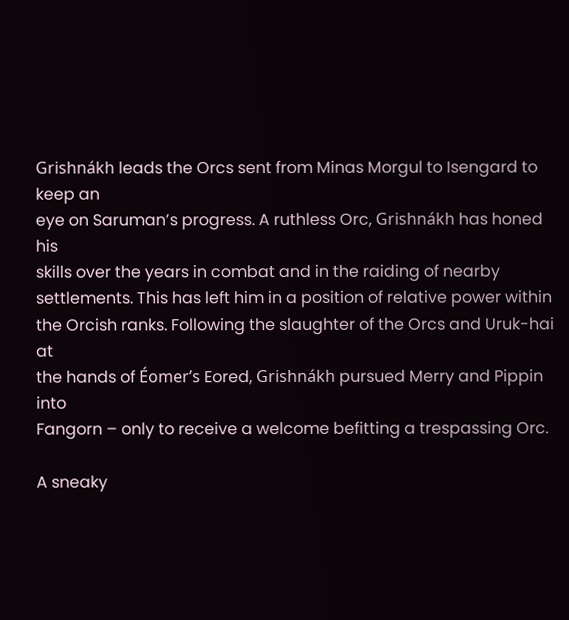Grishnákh leads the Orcs sent from Minas Morgul to Isengard to keep an
eye on Saruman’s progress. A ruthless Orc, Grishnákh has honed his
skills over the years in combat and in the raiding of nearby
settlements. This has left him in a position of relative power within
the Orcish ranks. Following the slaughter of the Orcs and Uruk-hai at
the hands of Éomer’s Eored, Grishnákh pursued Merry and Pippin into
Fangorn – only to receive a welcome befitting a trespassing Orc.

A sneaky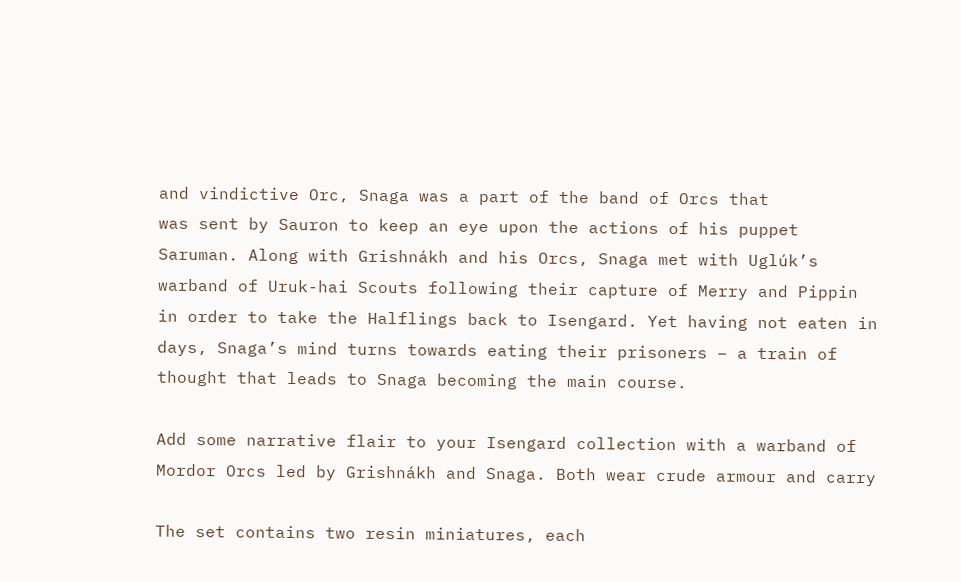and vindictive Orc, Snaga was a part of the band of Orcs that
was sent by Sauron to keep an eye upon the actions of his puppet
Saruman. Along with Grishnákh and his Orcs, Snaga met with Uglúk’s
warband of Uruk-hai Scouts following their capture of Merry and Pippin
in order to take the Halflings back to Isengard. Yet having not eaten in
days, Snaga’s mind turns towards eating their prisoners – a train of
thought that leads to Snaga becoming the main course.

Add some narrative flair to your Isengard collection with a warband of
Mordor Orcs led by Grishnákh and Snaga. Both wear crude armour and carry

The set contains two resin miniatures, each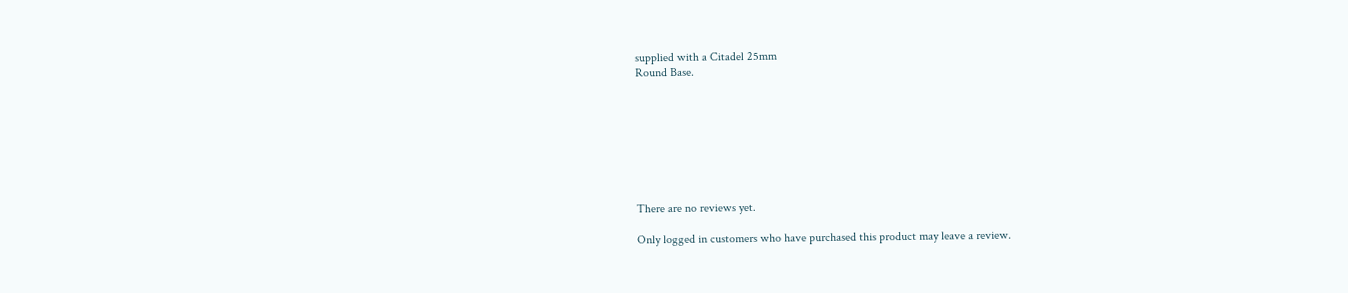supplied with a Citadel 25mm
Round Base.








There are no reviews yet.

Only logged in customers who have purchased this product may leave a review.